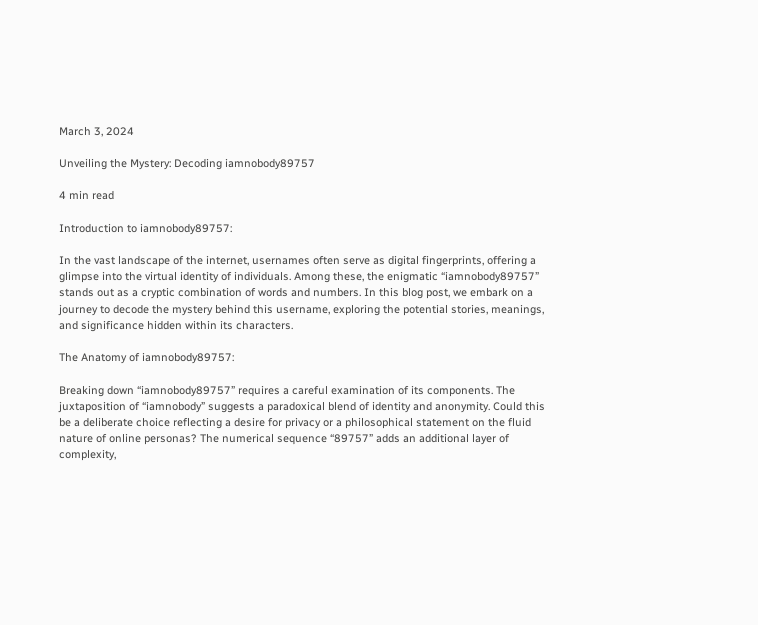March 3, 2024

Unveiling the Mystery: Decoding iamnobody89757

4 min read

Introduction to iamnobody89757:

In the vast landscape of the internet, usernames often serve as digital fingerprints, offering a glimpse into the virtual identity of individuals. Among these, the enigmatic “iamnobody89757” stands out as a cryptic combination of words and numbers. In this blog post, we embark on a journey to decode the mystery behind this username, exploring the potential stories, meanings, and significance hidden within its characters.

The Anatomy of iamnobody89757:

Breaking down “iamnobody89757” requires a careful examination of its components. The juxtaposition of “iamnobody” suggests a paradoxical blend of identity and anonymity. Could this be a deliberate choice reflecting a desire for privacy or a philosophical statement on the fluid nature of online personas? The numerical sequence “89757” adds an additional layer of complexity,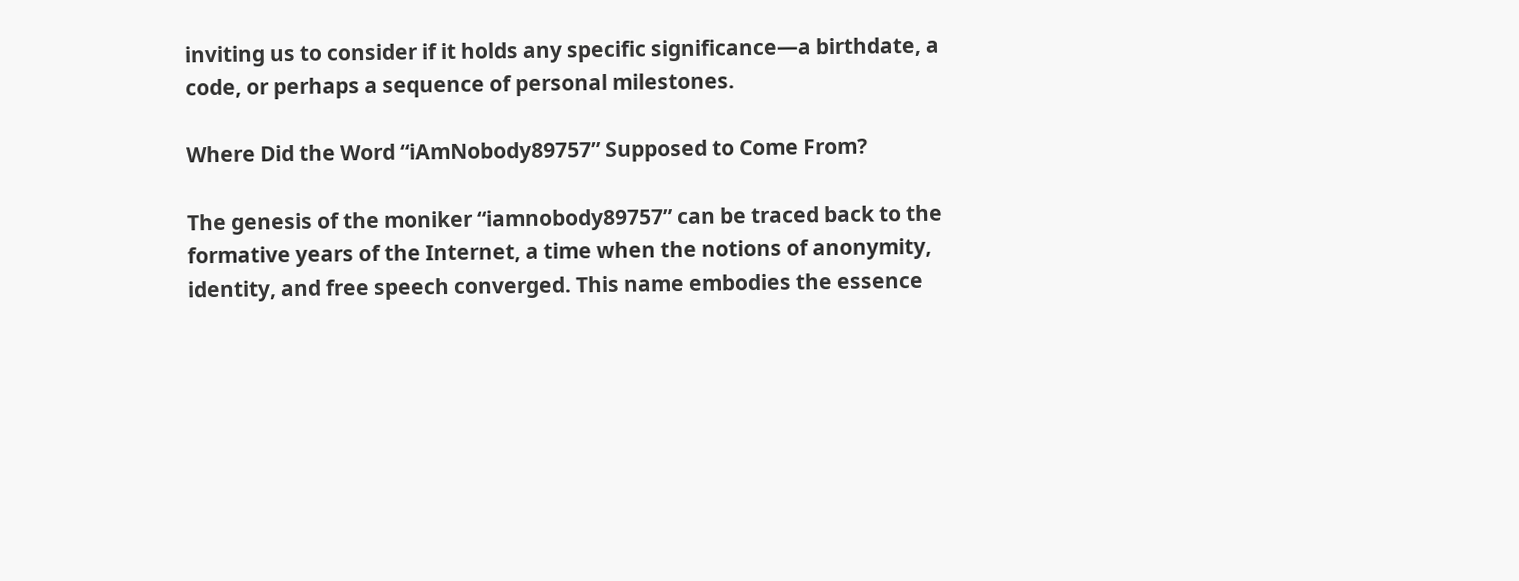inviting us to consider if it holds any specific significance—a birthdate, a code, or perhaps a sequence of personal milestones.

Where Did the Word “iAmNobody89757” Supposed to Come From?

The genesis of the moniker “iamnobody89757” can be traced back to the formative years of the Internet, a time when the notions of anonymity, identity, and free speech converged. This name embodies the essence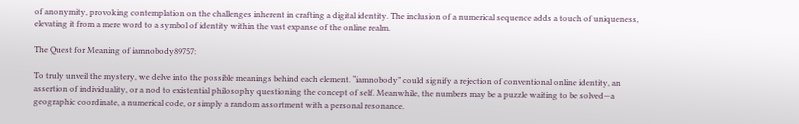of anonymity, provoking contemplation on the challenges inherent in crafting a digital identity. The inclusion of a numerical sequence adds a touch of uniqueness, elevating it from a mere word to a symbol of identity within the vast expanse of the online realm.

The Quest for Meaning of iamnobody89757:

To truly unveil the mystery, we delve into the possible meanings behind each element. “iamnobody” could signify a rejection of conventional online identity, an assertion of individuality, or a nod to existential philosophy questioning the concept of self. Meanwhile, the numbers may be a puzzle waiting to be solved—a geographic coordinate, a numerical code, or simply a random assortment with a personal resonance.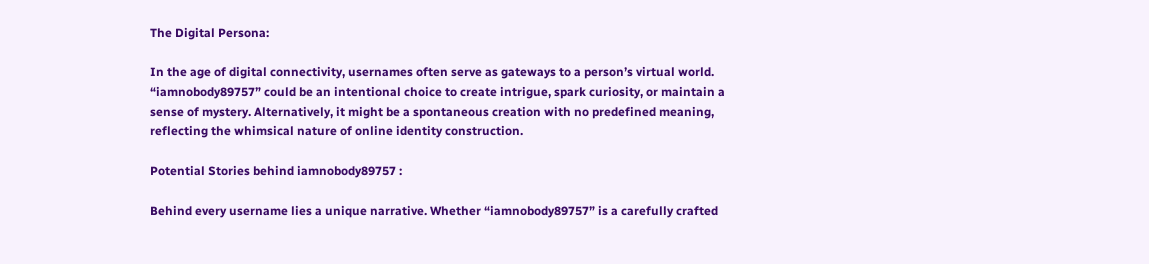The Digital Persona:

In the age of digital connectivity, usernames often serve as gateways to a person’s virtual world. “iamnobody89757” could be an intentional choice to create intrigue, spark curiosity, or maintain a sense of mystery. Alternatively, it might be a spontaneous creation with no predefined meaning, reflecting the whimsical nature of online identity construction.

Potential Stories behind iamnobody89757 :

Behind every username lies a unique narrative. Whether “iamnobody89757” is a carefully crafted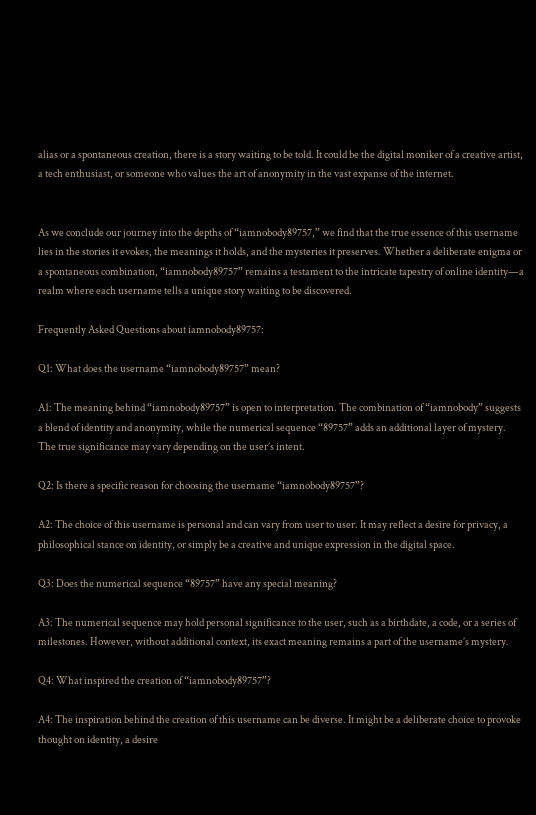alias or a spontaneous creation, there is a story waiting to be told. It could be the digital moniker of a creative artist, a tech enthusiast, or someone who values the art of anonymity in the vast expanse of the internet.


As we conclude our journey into the depths of “iamnobody89757,” we find that the true essence of this username lies in the stories it evokes, the meanings it holds, and the mysteries it preserves. Whether a deliberate enigma or a spontaneous combination, “iamnobody89757” remains a testament to the intricate tapestry of online identity—a realm where each username tells a unique story waiting to be discovered.

Frequently Asked Questions about iamnobody89757:

Q1: What does the username “iamnobody89757” mean?

A1: The meaning behind “iamnobody89757” is open to interpretation. The combination of “iamnobody” suggests a blend of identity and anonymity, while the numerical sequence “89757” adds an additional layer of mystery. The true significance may vary depending on the user’s intent.

Q2: Is there a specific reason for choosing the username “iamnobody89757”?

A2: The choice of this username is personal and can vary from user to user. It may reflect a desire for privacy, a philosophical stance on identity, or simply be a creative and unique expression in the digital space.

Q3: Does the numerical sequence “89757” have any special meaning?

A3: The numerical sequence may hold personal significance to the user, such as a birthdate, a code, or a series of milestones. However, without additional context, its exact meaning remains a part of the username’s mystery.

Q4: What inspired the creation of “iamnobody89757”?

A4: The inspiration behind the creation of this username can be diverse. It might be a deliberate choice to provoke thought on identity, a desire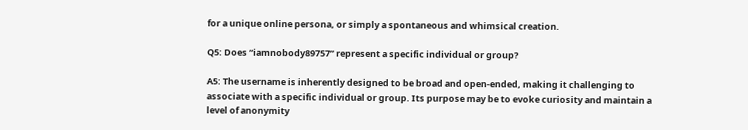for a unique online persona, or simply a spontaneous and whimsical creation.

Q5: Does “iamnobody89757” represent a specific individual or group?

A5: The username is inherently designed to be broad and open-ended, making it challenging to associate with a specific individual or group. Its purpose may be to evoke curiosity and maintain a level of anonymity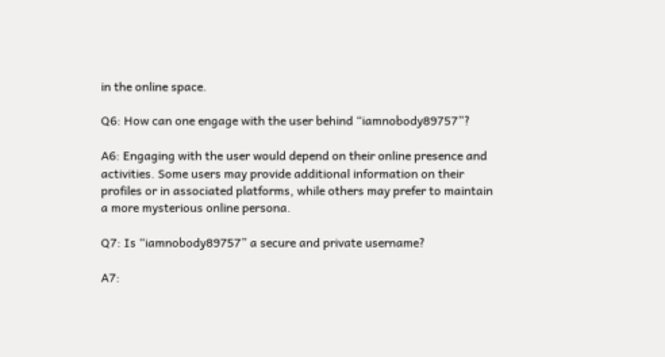in the online space.

Q6: How can one engage with the user behind “iamnobody89757”?

A6: Engaging with the user would depend on their online presence and activities. Some users may provide additional information on their profiles or in associated platforms, while others may prefer to maintain a more mysterious online persona.

Q7: Is “iamnobody89757” a secure and private username?

A7: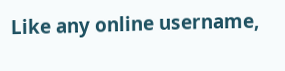Like any online username,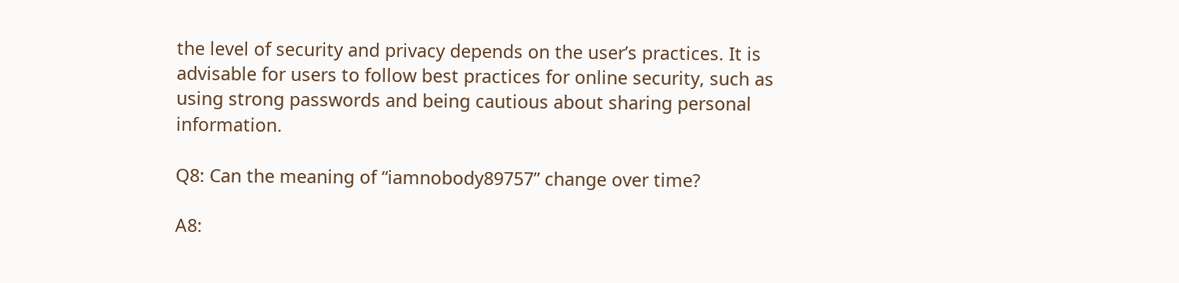the level of security and privacy depends on the user’s practices. It is advisable for users to follow best practices for online security, such as using strong passwords and being cautious about sharing personal information.

Q8: Can the meaning of “iamnobody89757” change over time?

A8: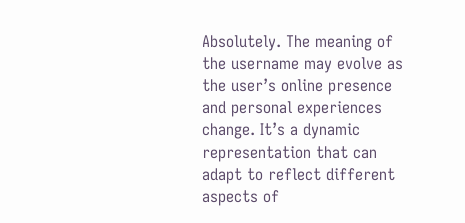Absolutely. The meaning of the username may evolve as the user’s online presence and personal experiences change. It’s a dynamic representation that can adapt to reflect different aspects of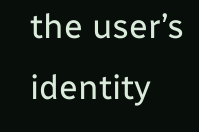the user’s identity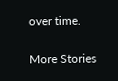over time.

More Stories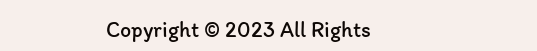Copyright © 2023 All Rights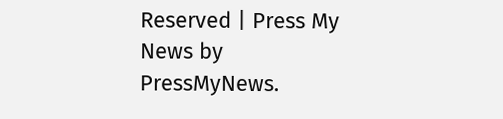Reserved | Press My News by PressMyNews.